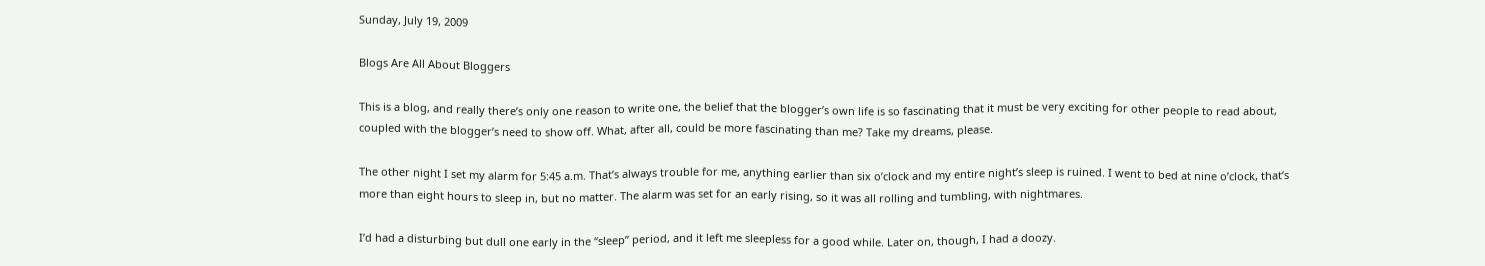Sunday, July 19, 2009

Blogs Are All About Bloggers

This is a blog, and really there’s only one reason to write one, the belief that the blogger’s own life is so fascinating that it must be very exciting for other people to read about, coupled with the blogger’s need to show off. What, after all, could be more fascinating than me? Take my dreams, please.

The other night I set my alarm for 5:45 a.m. That’s always trouble for me, anything earlier than six o’clock and my entire night’s sleep is ruined. I went to bed at nine o’clock, that’s more than eight hours to sleep in, but no matter. The alarm was set for an early rising, so it was all rolling and tumbling, with nightmares.

I’d had a disturbing but dull one early in the “sleep” period, and it left me sleepless for a good while. Later on, though, I had a doozy.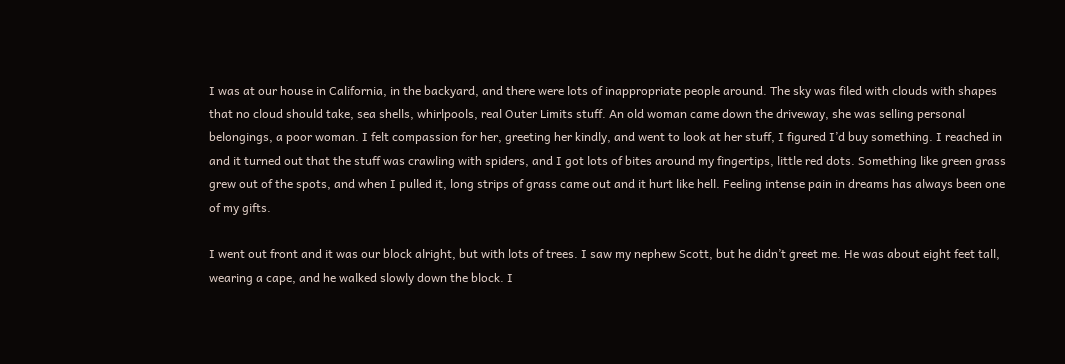I was at our house in California, in the backyard, and there were lots of inappropriate people around. The sky was filed with clouds with shapes that no cloud should take, sea shells, whirlpools, real Outer Limits stuff. An old woman came down the driveway, she was selling personal belongings, a poor woman. I felt compassion for her, greeting her kindly, and went to look at her stuff, I figured I’d buy something. I reached in and it turned out that the stuff was crawling with spiders, and I got lots of bites around my fingertips, little red dots. Something like green grass grew out of the spots, and when I pulled it, long strips of grass came out and it hurt like hell. Feeling intense pain in dreams has always been one of my gifts.

I went out front and it was our block alright, but with lots of trees. I saw my nephew Scott, but he didn’t greet me. He was about eight feet tall, wearing a cape, and he walked slowly down the block. I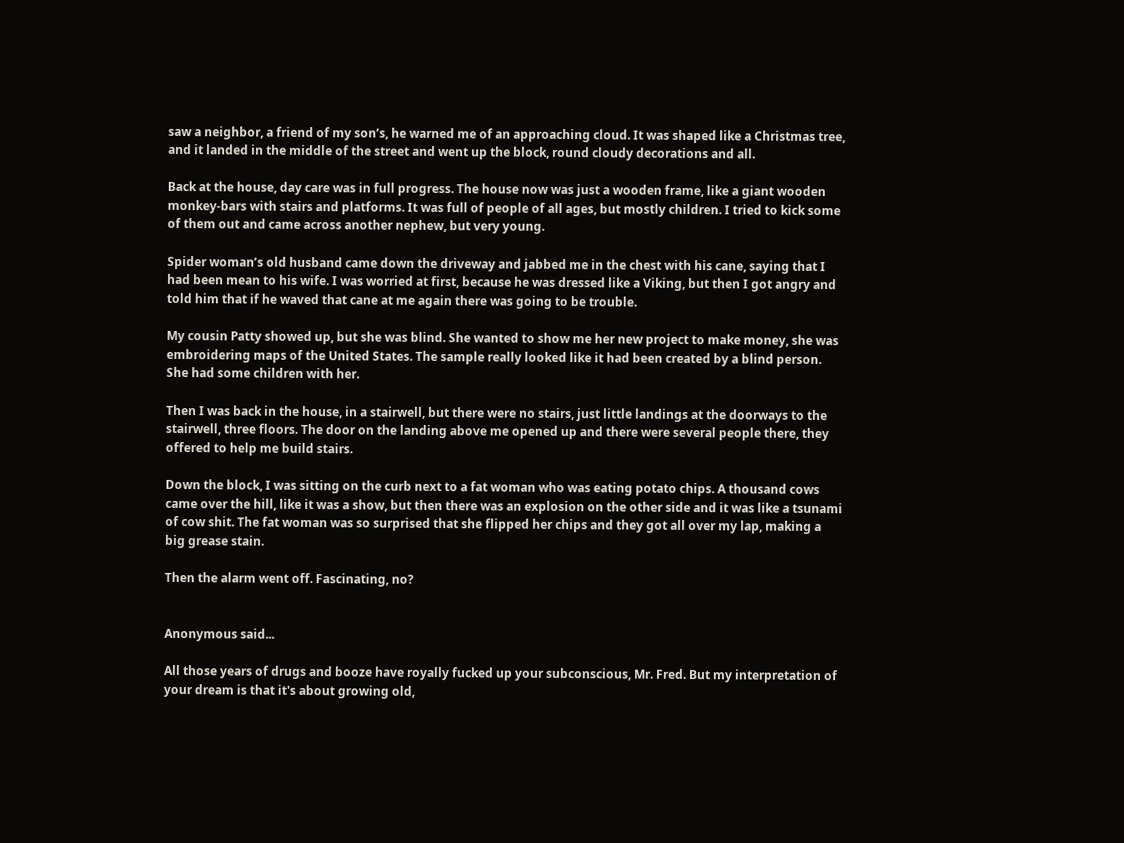saw a neighbor, a friend of my son’s, he warned me of an approaching cloud. It was shaped like a Christmas tree, and it landed in the middle of the street and went up the block, round cloudy decorations and all.

Back at the house, day care was in full progress. The house now was just a wooden frame, like a giant wooden monkey-bars with stairs and platforms. It was full of people of all ages, but mostly children. I tried to kick some of them out and came across another nephew, but very young.

Spider woman’s old husband came down the driveway and jabbed me in the chest with his cane, saying that I had been mean to his wife. I was worried at first, because he was dressed like a Viking, but then I got angry and told him that if he waved that cane at me again there was going to be trouble.

My cousin Patty showed up, but she was blind. She wanted to show me her new project to make money, she was embroidering maps of the United States. The sample really looked like it had been created by a blind person. She had some children with her.

Then I was back in the house, in a stairwell, but there were no stairs, just little landings at the doorways to the stairwell, three floors. The door on the landing above me opened up and there were several people there, they offered to help me build stairs.

Down the block, I was sitting on the curb next to a fat woman who was eating potato chips. A thousand cows came over the hill, like it was a show, but then there was an explosion on the other side and it was like a tsunami of cow shit. The fat woman was so surprised that she flipped her chips and they got all over my lap, making a big grease stain.

Then the alarm went off. Fascinating, no?


Anonymous said...

All those years of drugs and booze have royally fucked up your subconscious, Mr. Fred. But my interpretation of your dream is that it's about growing old,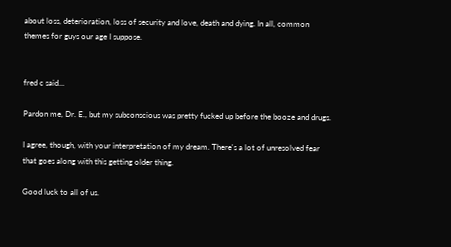about loss, deterioration, loss of security and love, death and dying. In all, common themes for guys our age I suppose.


fred c said...

Pardon me, Dr. E., but my subconscious was pretty fucked up before the booze and drugs.

I agree, though, with your interpretation of my dream. There's a lot of unresolved fear that goes along with this getting older thing.

Good luck to all of us.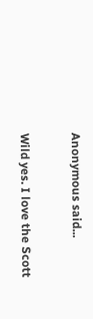Anonymous said...

Wild yes. I love the Scott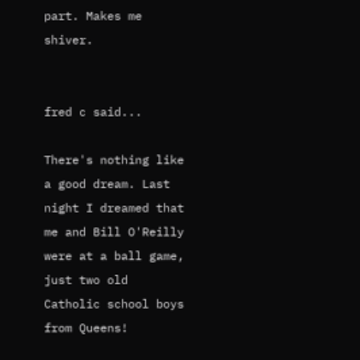part. Makes me shiver.


fred c said...

There's nothing like a good dream. Last night I dreamed that me and Bill O'Reilly were at a ball game, just two old Catholic school boys from Queens!